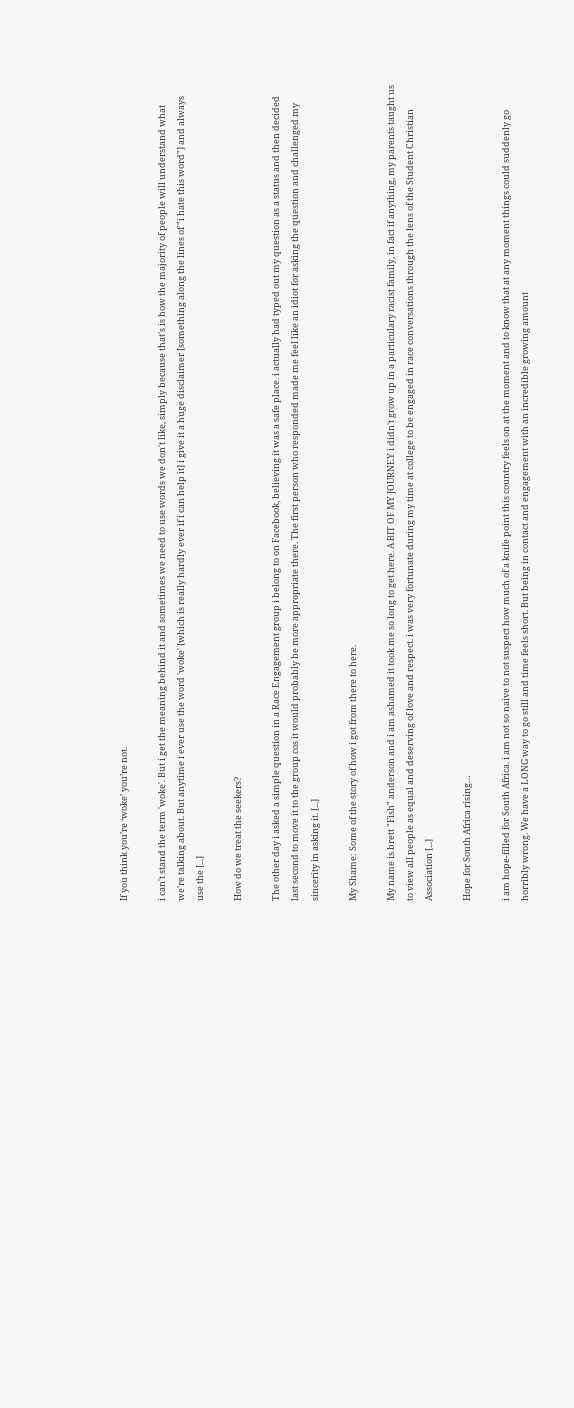If you think you’re ‘woke’ you’re not.

i can't stand the term 'woke'. But i get the meaning behind it and sometimes we need to use words we don't like, simply because that's is how the majority of people will understand what we're talking about. But anytime i ever use the word 'woke' [which is really hardly ever if i can help it] i give it a huge disclaimer [something along the lines of "i hate this word"] and always use the [...]

How do we treat the seekers?

The other day i asked a simple question in a Race Engagement group i belong to on Facebook, believing it was a safe place. i actually had typed out my question as a status and then decided last second to move it to the group cos it would probably be more appropriate there. The first person who responded made me feel like an idiot for asking the question and challenged my sincerity in asking it. [...]

My Shame: Some of the story of how i got from there to here.

My name is brett "Fish" anderson and i am ashamed it took me so long to get here. A BIT OF MY JOURNEY i didn't grow up in a particulary racist family, in fact if anything, my parents taught us to view all people as equal and deserving of love and respect. i was very fortunate during my time at college to be engaged in race conversations through the lens of the Student Christian Association [...]

Hope for South Africa rising…

i am hope-filled for South Africa. i am not so naive to not suspect how much of a knife point this country feels on at the moment and to know that at any moment things could suddenly go horribly wrong. We have a LONG way to go still and time feels short. But being in contact and engagement with an incredible growing amount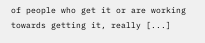of people who get it or are working towards getting it, really [...]